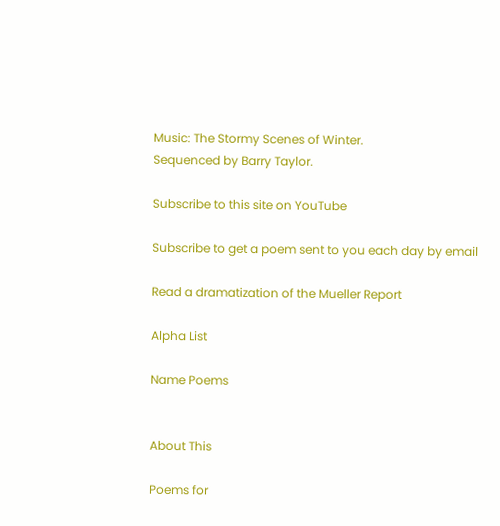Music: The Stormy Scenes of Winter.
Sequenced by Barry Taylor.

Subscribe to this site on YouTube

Subscribe to get a poem sent to you each day by email

Read a dramatization of the Mueller Report

Alpha List

Name Poems


About This

Poems for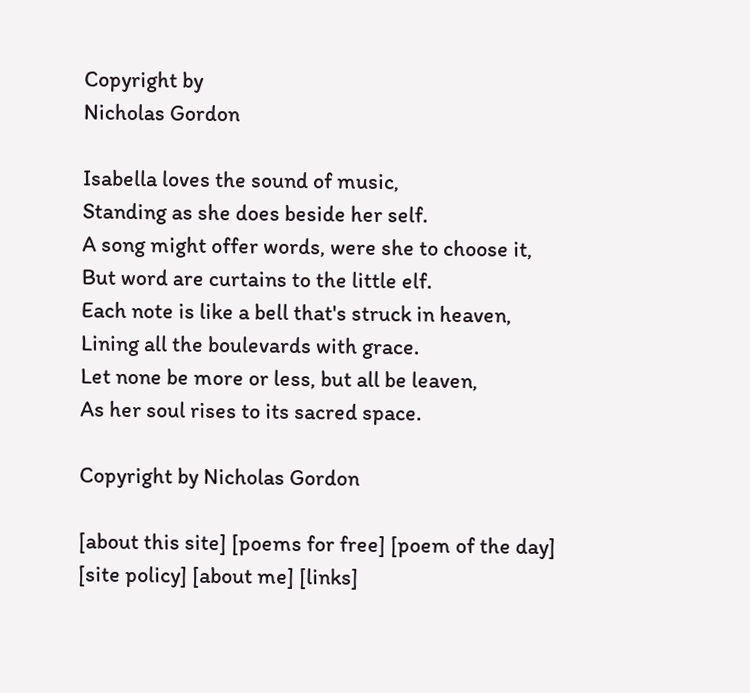Copyright by
Nicholas Gordon

Isabella loves the sound of music,
Standing as she does beside her self.
A song might offer words, were she to choose it,
But word are curtains to the little elf.
Each note is like a bell that's struck in heaven,
Lining all the boulevards with grace.
Let none be more or less, but all be leaven,
As her soul rises to its sacred space.

Copyright by Nicholas Gordon

[about this site] [poems for free] [poem of the day]
[site policy] [about me] [links]